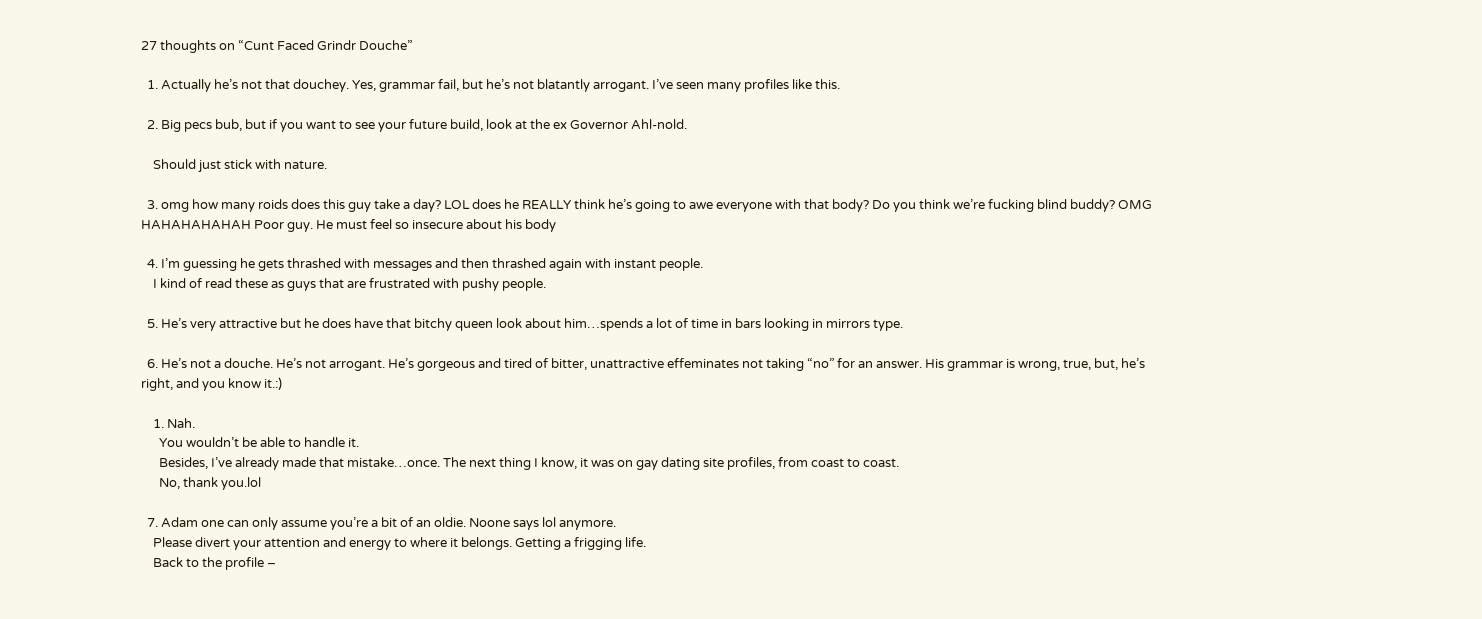27 thoughts on “Cunt Faced Grindr Douche”

  1. Actually he’s not that douchey. Yes, grammar fail, but he’s not blatantly arrogant. I’ve seen many profiles like this.

  2. Big pecs bub, but if you want to see your future build, look at the ex Governor Ahl-nold.

    Should just stick with nature.

  3. omg how many roids does this guy take a day? LOL does he REALLY think he’s going to awe everyone with that body? Do you think we’re fucking blind buddy? OMG HAHAHAHAHAH Poor guy. He must feel so insecure about his body

  4. I’m guessing he gets thrashed with messages and then thrashed again with instant people.
    I kind of read these as guys that are frustrated with pushy people.

  5. He’s very attractive but he does have that bitchy queen look about him…spends a lot of time in bars looking in mirrors type.

  6. He’s not a douche. He’s not arrogant. He’s gorgeous and tired of bitter, unattractive effeminates not taking “no” for an answer. His grammar is wrong, true, but, he’s right, and you know it.:)

    1. Nah.
      You wouldn’t be able to handle it.
      Besides, I’ve already made that mistake…once. The next thing I know, it was on gay dating site profiles, from coast to coast.
      No, thank you.lol

  7. Adam one can only assume you’re a bit of an oldie. Noone says lol anymore.
    Please divert your attention and energy to where it belongs. Getting a frigging life.
    Back to the profile –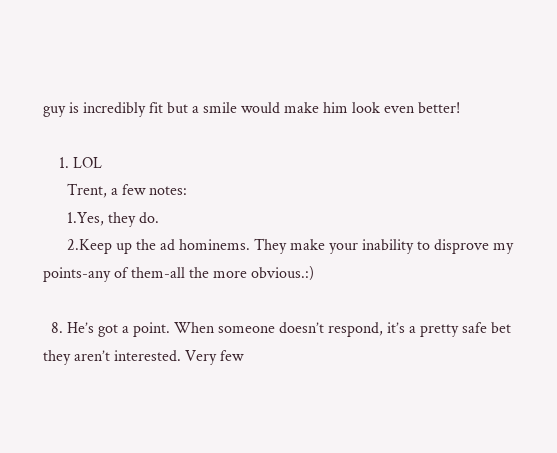guy is incredibly fit but a smile would make him look even better!

    1. LOL
      Trent, a few notes:
      1.Yes, they do.
      2.Keep up the ad hominems. They make your inability to disprove my points-any of them-all the more obvious.:)

  8. He’s got a point. When someone doesn’t respond, it’s a pretty safe bet they aren’t interested. Very few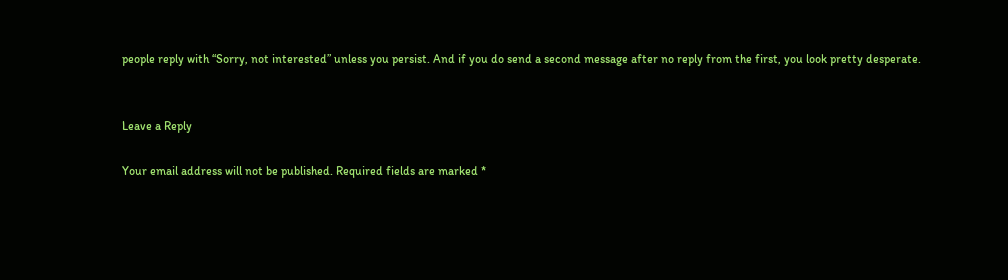people reply with “Sorry, not interested” unless you persist. And if you do send a second message after no reply from the first, you look pretty desperate.


Leave a Reply

Your email address will not be published. Required fields are marked *